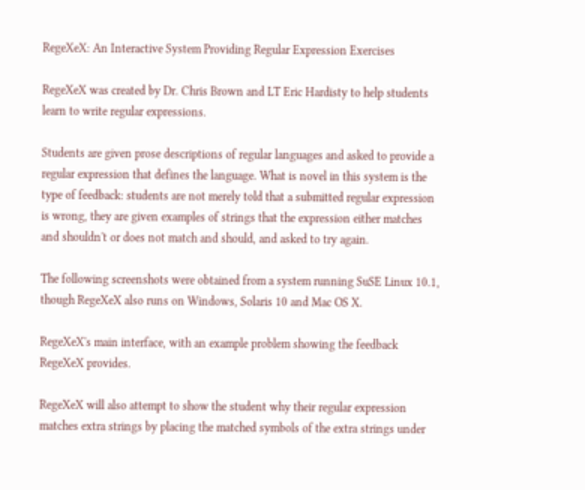RegeXeX: An Interactive System Providing Regular Expression Exercises

RegeXeX was created by Dr. Chris Brown and LT Eric Hardisty to help students learn to write regular expressions.

Students are given prose descriptions of regular languages and asked to provide a regular expression that defines the language. What is novel in this system is the type of feedback: students are not merely told that a submitted regular expression is wrong, they are given examples of strings that the expression either matches and shouldn't or does not match and should, and asked to try again.

The following screenshots were obtained from a system running SuSE Linux 10.1, though RegeXeX also runs on Windows, Solaris 10 and Mac OS X.

RegeXeX's main interface, with an example problem showing the feedback RegeXeX provides.

RegeXeX will also attempt to show the student why their regular expression matches extra strings by placing the matched symbols of the extra strings under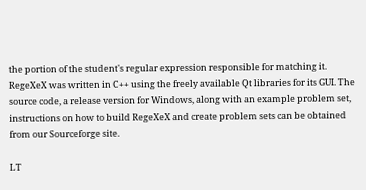the portion of the student's regular expression responsible for matching it.
RegeXeX was written in C++ using the freely available Qt libraries for its GUI. The source code, a release version for Windows, along with an example problem set, instructions on how to build RegeXeX and create problem sets can be obtained from our Sourceforge site.

LT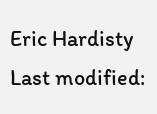Eric Hardisty
Last modified: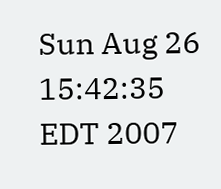Sun Aug 26 15:42:35 EDT 2007